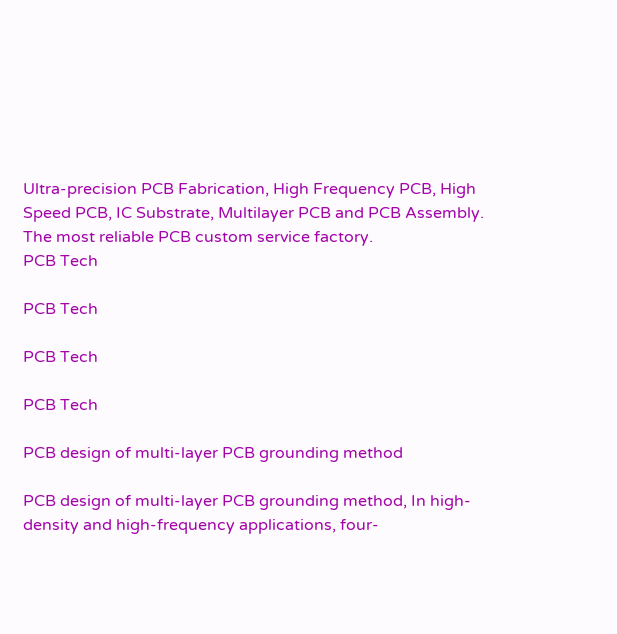Ultra-precision PCB Fabrication, High Frequency PCB, High Speed PCB, IC Substrate, Multilayer PCB and PCB Assembly.
The most reliable PCB custom service factory.
PCB Tech

PCB Tech

PCB Tech

PCB Tech

PCB design of multi-layer PCB grounding method

PCB design of multi-layer PCB grounding method, In high-density and high-frequency applications, four-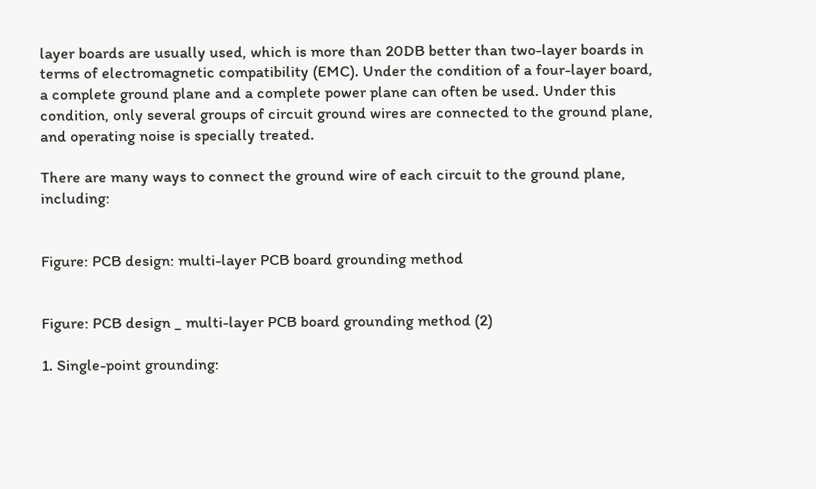layer boards are usually used, which is more than 20DB better than two-layer boards in terms of electromagnetic compatibility (EMC). Under the condition of a four-layer board, a complete ground plane and a complete power plane can often be used. Under this condition, only several groups of circuit ground wires are connected to the ground plane, and operating noise is specially treated.

There are many ways to connect the ground wire of each circuit to the ground plane, including:


Figure: PCB design: multi-layer PCB board grounding method


Figure: PCB design _ multi-layer PCB board grounding method (2)

1. Single-point grounding: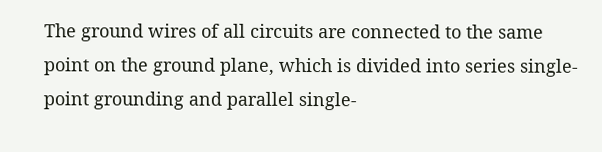The ground wires of all circuits are connected to the same point on the ground plane, which is divided into series single-point grounding and parallel single-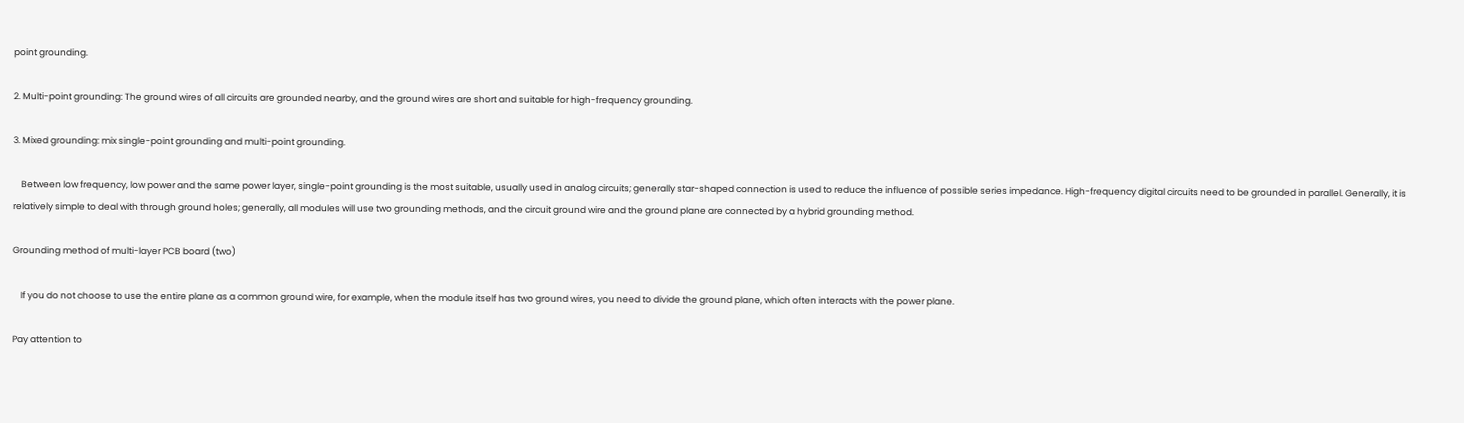point grounding.

2. Multi-point grounding: The ground wires of all circuits are grounded nearby, and the ground wires are short and suitable for high-frequency grounding.

3. Mixed grounding: mix single-point grounding and multi-point grounding.

    Between low frequency, low power and the same power layer, single-point grounding is the most suitable, usually used in analog circuits; generally star-shaped connection is used to reduce the influence of possible series impedance. High-frequency digital circuits need to be grounded in parallel. Generally, it is relatively simple to deal with through ground holes; generally, all modules will use two grounding methods, and the circuit ground wire and the ground plane are connected by a hybrid grounding method.

Grounding method of multi-layer PCB board (two)

    If you do not choose to use the entire plane as a common ground wire, for example, when the module itself has two ground wires, you need to divide the ground plane, which often interacts with the power plane.

Pay attention to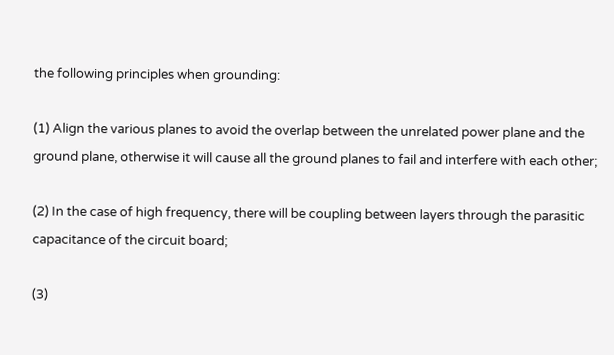the following principles when grounding:

(1) Align the various planes to avoid the overlap between the unrelated power plane and the ground plane, otherwise it will cause all the ground planes to fail and interfere with each other;

(2) In the case of high frequency, there will be coupling between layers through the parasitic capacitance of the circuit board;

(3)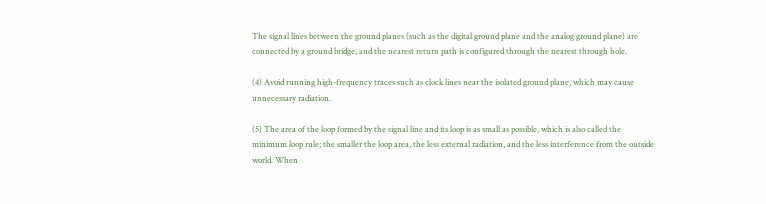The signal lines between the ground planes (such as the digital ground plane and the analog ground plane) are connected by a ground bridge, and the nearest return path is configured through the nearest through hole.

(4) Avoid running high-frequency traces such as clock lines near the isolated ground plane, which may cause unnecessary radiation.

(5) The area of the loop formed by the signal line and its loop is as small as possible, which is also called the minimum loop rule; the smaller the loop area, the less external radiation, and the less interference from the outside world. When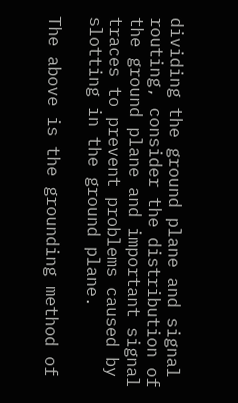dividing the ground plane and signal routing, consider the distribution of the ground plane and important signal traces to prevent problems caused by slotting in the ground plane.

The above is the grounding method of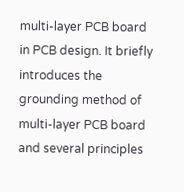multi-layer PCB board in PCB design. It briefly introduces the grounding method of multi-layer PCB board and several principles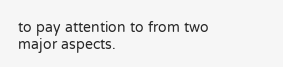to pay attention to from two major aspects.